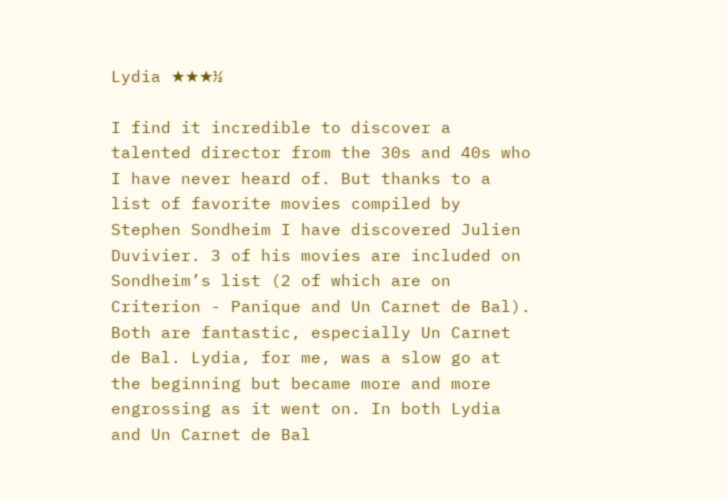Lydia ★★★½

I find it incredible to discover a talented director from the 30s and 40s who I have never heard of. But thanks to a list of favorite movies compiled by Stephen Sondheim I have discovered Julien Duvivier. 3 of his movies are included on Sondheim’s list (2 of which are on Criterion - Panique and Un Carnet de Bal). Both are fantastic, especially Un Carnet de Bal. Lydia, for me, was a slow go at the beginning but became more and more engrossing as it went on. In both Lydia and Un Carnet de Bal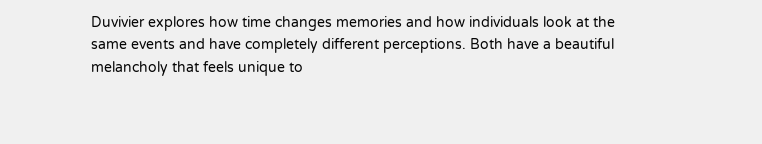Duvivier explores how time changes memories and how individuals look at the same events and have completely different perceptions. Both have a beautiful melancholy that feels unique to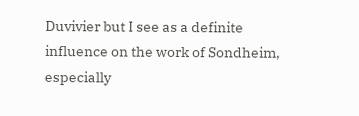Duvivier but I see as a definite influence on the work of Sondheim, especially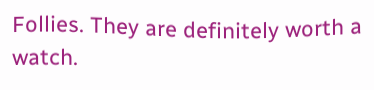Follies. They are definitely worth a watch.